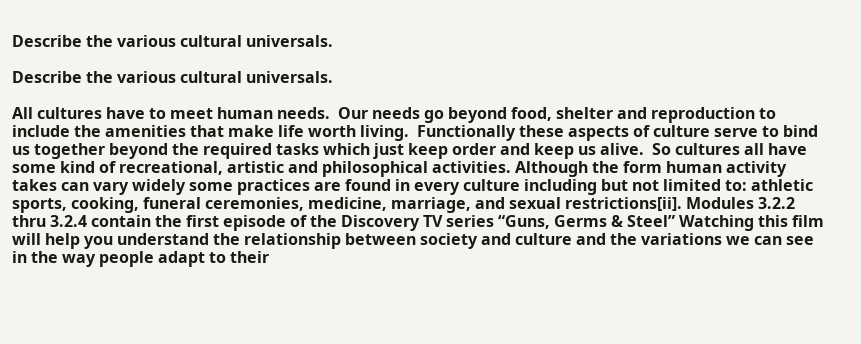Describe the various cultural universals.

Describe the various cultural universals.

All cultures have to meet human needs.  Our needs go beyond food, shelter and reproduction to include the amenities that make life worth living.  Functionally these aspects of culture serve to bind us together beyond the required tasks which just keep order and keep us alive.  So cultures all have some kind of recreational, artistic and philosophical activities. Although the form human activity takes can vary widely some practices are found in every culture including but not limited to: athletic sports, cooking, funeral ceremonies, medicine, marriage, and sexual restrictions[ii]. Modules 3.2.2 thru 3.2.4 contain the first episode of the Discovery TV series “Guns, Germs & Steel” Watching this film will help you understand the relationship between society and culture and the variations we can see in the way people adapt to their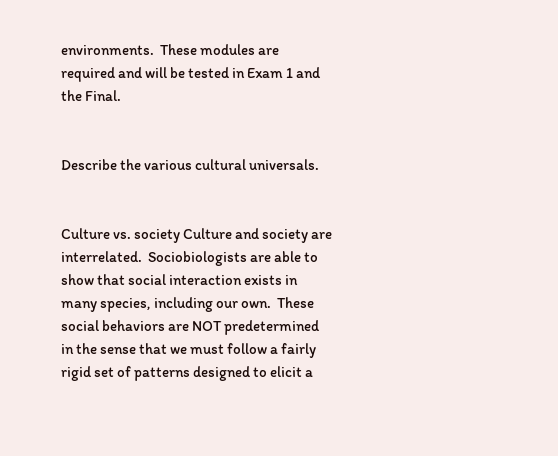environments.  These modules are required and will be tested in Exam 1 and the Final.


Describe the various cultural universals.


Culture vs. society Culture and society are interrelated.  Sociobiologists are able to show that social interaction exists in many species, including our own.  These social behaviors are NOT predetermined in the sense that we must follow a fairly rigid set of patterns designed to elicit a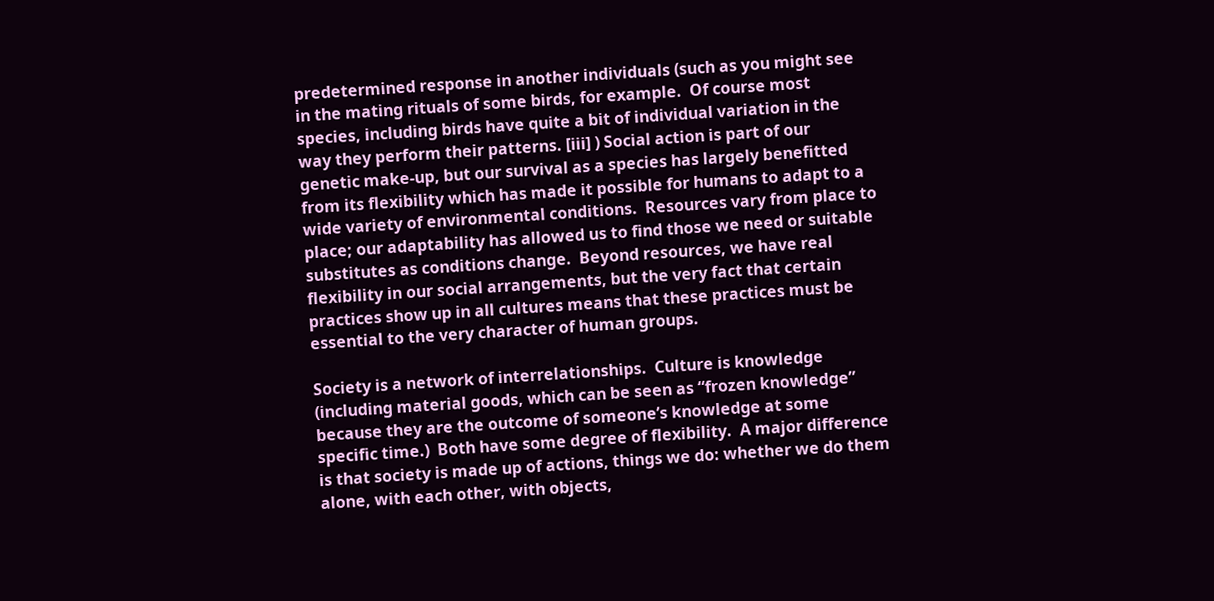predetermined response in another individuals (such as you might see in the mating rituals of some birds, for example.  Of course most species, including birds have quite a bit of individual variation in the way they perform their patterns. [iii] ) Social action is part of our genetic make-up, but our survival as a species has largely benefitted from its flexibility which has made it possible for humans to adapt to a wide variety of environmental conditions.  Resources vary from place to place; our adaptability has allowed us to find those we need or suitable substitutes as conditions change.  Beyond resources, we have real flexibility in our social arrangements, but the very fact that certain practices show up in all cultures means that these practices must be essential to the very character of human groups.

Society is a network of interrelationships.  Culture is knowledge (including material goods, which can be seen as “frozen knowledge” because they are the outcome of someone’s knowledge at some specific time.)  Both have some degree of flexibility.  A major difference is that society is made up of actions, things we do: whether we do them alone, with each other, with objects,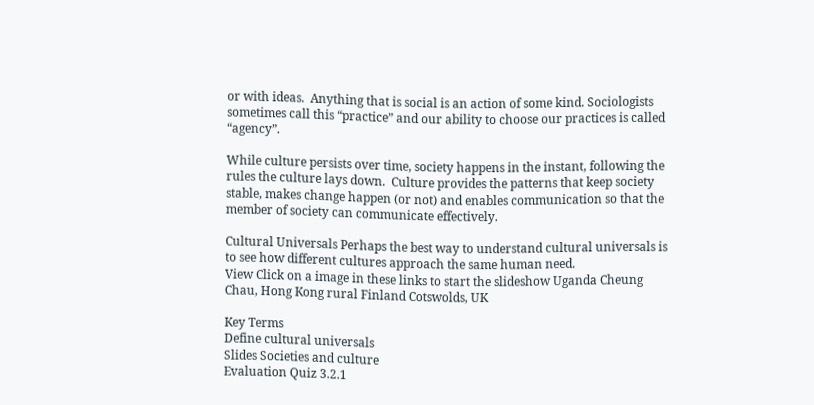or with ideas.  Anything that is social is an action of some kind. Sociologists sometimes call this “practice” and our ability to choose our practices is called “agency”.

While culture persists over time, society happens in the instant, following the rules the culture lays down.  Culture provides the patterns that keep society stable, makes change happen (or not) and enables communication so that the member of society can communicate effectively.

Cultural Universals Perhaps the best way to understand cultural universals is to see how different cultures approach the same human need.
View Click on a image in these links to start the slideshow Uganda Cheung Chau, Hong Kong rural Finland Cotswolds, UK

Key Terms
Define cultural universals
Slides Societies and culture
Evaluation Quiz 3.2.1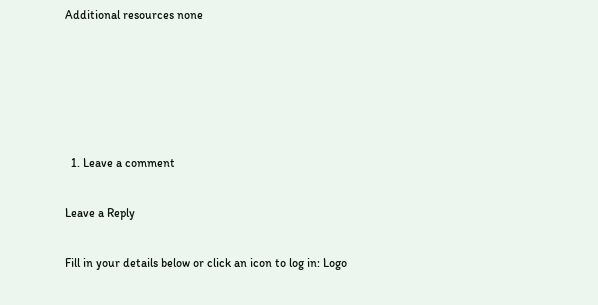Additional resources none





  1. Leave a comment

Leave a Reply

Fill in your details below or click an icon to log in: Logo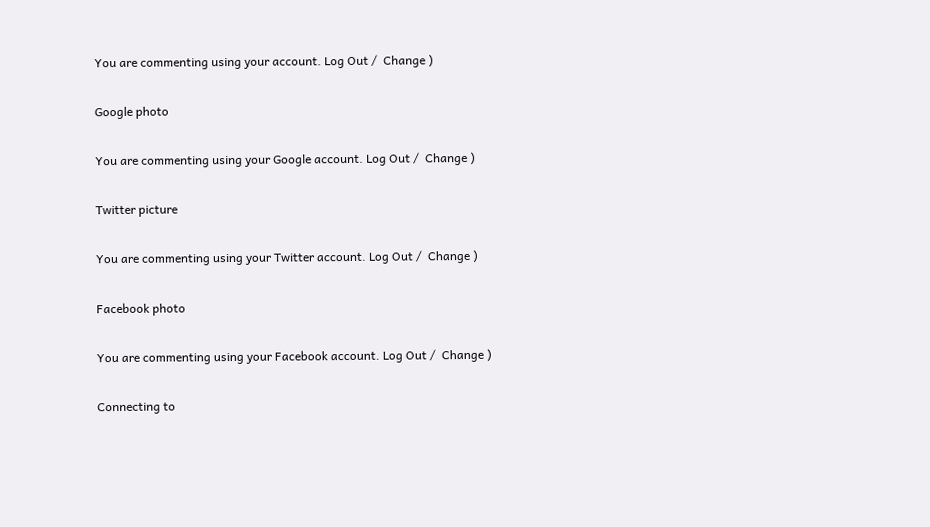You are commenting using your account. Log Out /  Change )

Google photo

You are commenting using your Google account. Log Out /  Change )

Twitter picture

You are commenting using your Twitter account. Log Out /  Change )

Facebook photo

You are commenting using your Facebook account. Log Out /  Change )

Connecting to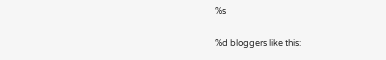%s

%d bloggers like this: